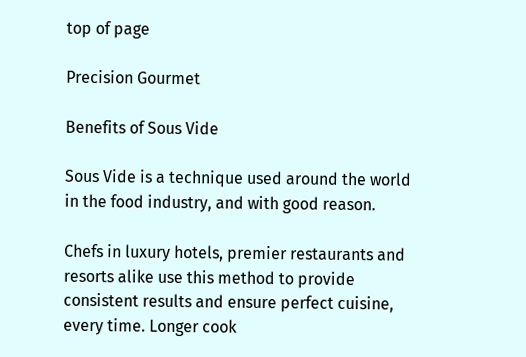top of page

Precision Gourmet

Benefits of Sous Vide

Sous Vide is a technique used around the world in the food industry, and with good reason.

Chefs in luxury hotels, premier restaurants and resorts alike use this method to provide consistent results and ensure perfect cuisine, every time. Longer cook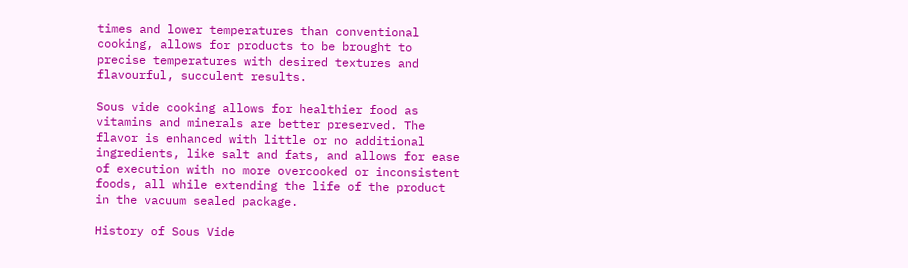times and lower temperatures than conventional cooking, allows for products to be brought to precise temperatures with desired textures and flavourful, succulent results.

Sous vide cooking allows for healthier food as vitamins and minerals are better preserved. The flavor is enhanced with little or no additional ingredients, like salt and fats, and allows for ease of execution with no more overcooked or inconsistent foods, all while extending the life of the product in the vacuum sealed package.

History of Sous Vide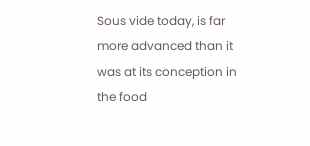Sous vide today, is far more advanced than it was at its conception in the food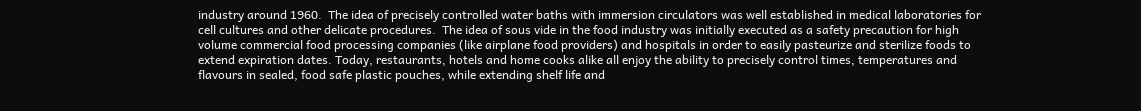industry around 1960.  The idea of precisely controlled water baths with immersion circulators was well established in medical laboratories for cell cultures and other delicate procedures.  The idea of sous vide in the food industry was initially executed as a safety precaution for high volume commercial food processing companies (like airplane food providers) and hospitals in order to easily pasteurize and sterilize foods to extend expiration dates. Today, restaurants, hotels and home cooks alike all enjoy the ability to precisely control times, temperatures and flavours in sealed, food safe plastic pouches, while extending shelf life and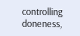controlling doneness,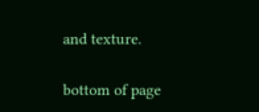and texture.

bottom of page